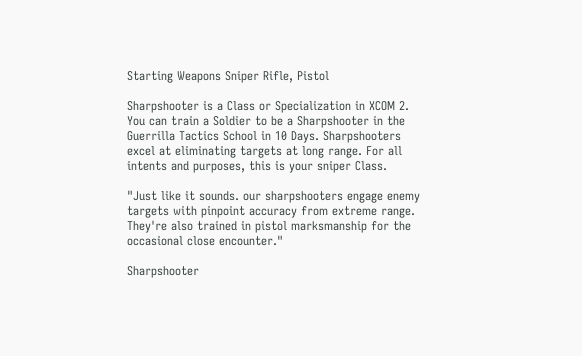Starting Weapons Sniper Rifle, Pistol

Sharpshooter is a Class or Specialization in XCOM 2. You can train a Soldier to be a Sharpshooter in the Guerrilla Tactics School in 10 Days. Sharpshooters excel at eliminating targets at long range. For all intents and purposes, this is your sniper Class.

"Just like it sounds. our sharpshooters engage enemy targets with pinpoint accuracy from extreme range. They're also trained in pistol marksmanship for the occasional close encounter."

Sharpshooter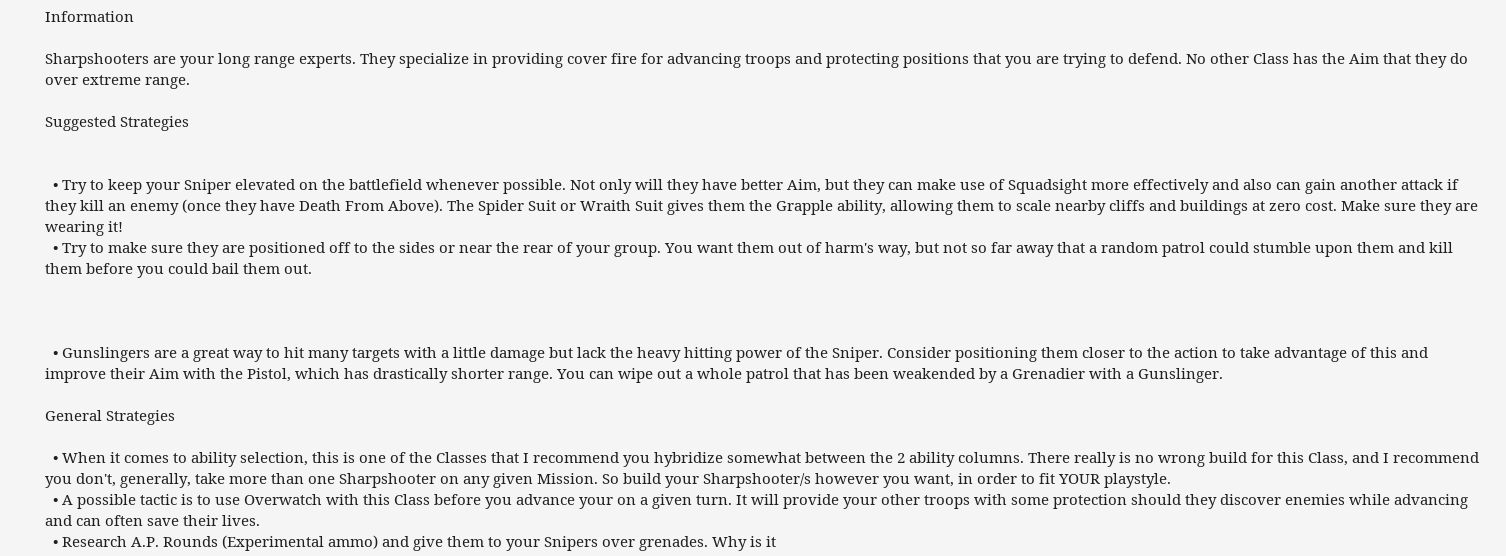Information

Sharpshooters are your long range experts. They specialize in providing cover fire for advancing troops and protecting positions that you are trying to defend. No other Class has the Aim that they do over extreme range.

Suggested Strategies


  • Try to keep your Sniper elevated on the battlefield whenever possible. Not only will they have better Aim, but they can make use of Squadsight more effectively and also can gain another attack if they kill an enemy (once they have Death From Above). The Spider Suit or Wraith Suit gives them the Grapple ability, allowing them to scale nearby cliffs and buildings at zero cost. Make sure they are wearing it!
  • Try to make sure they are positioned off to the sides or near the rear of your group. You want them out of harm's way, but not so far away that a random patrol could stumble upon them and kill them before you could bail them out.



  • Gunslingers are a great way to hit many targets with a little damage but lack the heavy hitting power of the Sniper. Consider positioning them closer to the action to take advantage of this and improve their Aim with the Pistol, which has drastically shorter range. You can wipe out a whole patrol that has been weakended by a Grenadier with a Gunslinger.

General Strategies

  • When it comes to ability selection, this is one of the Classes that I recommend you hybridize somewhat between the 2 ability columns. There really is no wrong build for this Class, and I recommend you don't, generally, take more than one Sharpshooter on any given Mission. So build your Sharpshooter/s however you want, in order to fit YOUR playstyle.
  • A possible tactic is to use Overwatch with this Class before you advance your on a given turn. It will provide your other troops with some protection should they discover enemies while advancing and can often save their lives.
  • Research A.P. Rounds (Experimental ammo) and give them to your Snipers over grenades. Why is it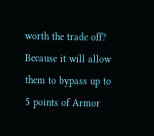worth the trade off? Because it will allow them to bypass up to 5 points of Armor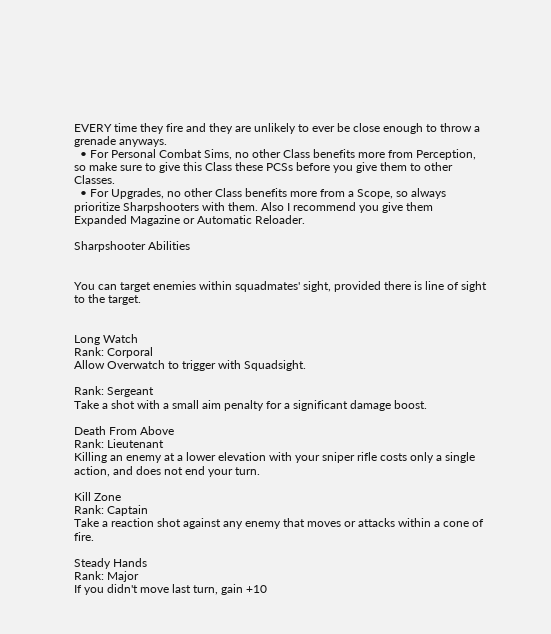EVERY time they fire and they are unlikely to ever be close enough to throw a grenade anyways.
  • For Personal Combat Sims, no other Class benefits more from Perception, so make sure to give this Class these PCSs before you give them to other Classes.
  • For Upgrades, no other Class benefits more from a Scope, so always prioritize Sharpshooters with them. Also I recommend you give them Expanded Magazine or Automatic Reloader.

Sharpshooter Abilities


You can target enemies within squadmates' sight, provided there is line of sight to the target.


Long Watch
Rank: Corporal
Allow Overwatch to trigger with Squadsight.

Rank: Sergeant
Take a shot with a small aim penalty for a significant damage boost.

Death From Above
Rank: Lieutenant
Killing an enemy at a lower elevation with your sniper rifle costs only a single action, and does not end your turn.

Kill Zone
Rank: Captain
Take a reaction shot against any enemy that moves or attacks within a cone of fire.

Steady Hands
Rank: Major
If you didn't move last turn, gain +10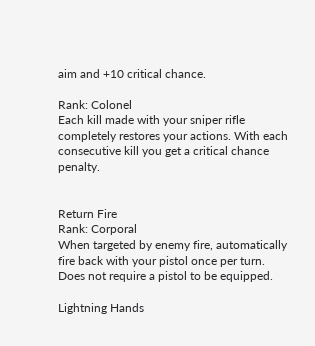aim and +10 critical chance.

Rank: Colonel
Each kill made with your sniper rifle completely restores your actions. With each consecutive kill you get a critical chance penalty.


Return Fire
Rank: Corporal
When targeted by enemy fire, automatically fire back with your pistol once per turn. Does not require a pistol to be equipped.

Lightning Hands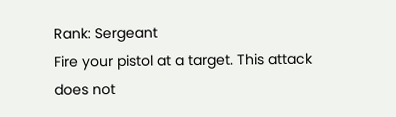Rank: Sergeant
Fire your pistol at a target. This attack does not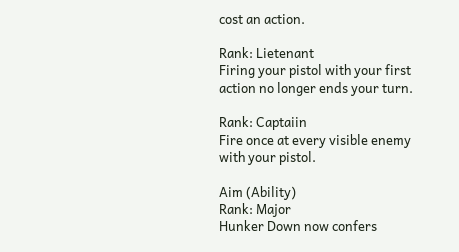cost an action.

Rank: Lietenant
Firing your pistol with your first action no longer ends your turn.

Rank: Captaiin
Fire once at every visible enemy with your pistol.

Aim (Ability)
Rank: Major
Hunker Down now confers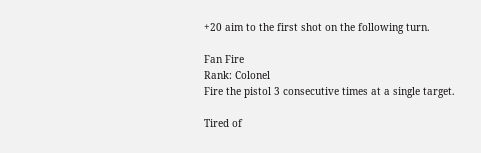+20 aim to the first shot on the following turn.

Fan Fire
Rank: Colonel
Fire the pistol 3 consecutive times at a single target.

Tired of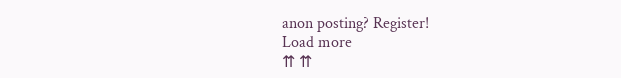anon posting? Register!
Load more
⇈ ⇈